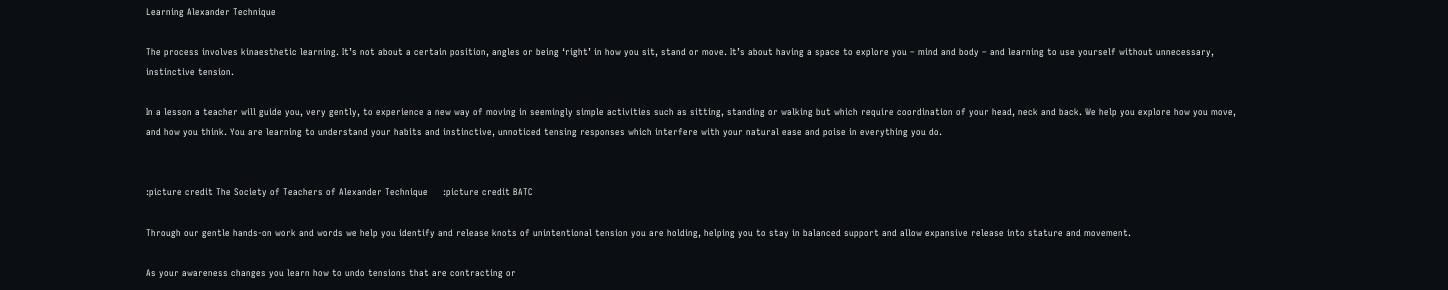Learning Alexander Technique

The process involves kinaesthetic learning. It’s not about a certain position, angles or being ‘right’ in how you sit, stand or move. It’s about having a space to explore you – mind and body – and learning to use yourself without unnecessary, instinctive tension.

In a lesson a teacher will guide you, very gently, to experience a new way of moving in seemingly simple activities such as sitting, standing or walking but which require coordination of your head, neck and back. We help you explore how you move, and how you think. You are learning to understand your habits and instinctive, unnoticed tensing responses which interfere with your natural ease and poise in everything you do.


:picture credit The Society of Teachers of Alexander Technique     :picture credit BATC

Through our gentle hands-on work and words we help you identify and release knots of unintentional tension you are holding, helping you to stay in balanced support and allow expansive release into stature and movement.

As your awareness changes you learn how to undo tensions that are contracting or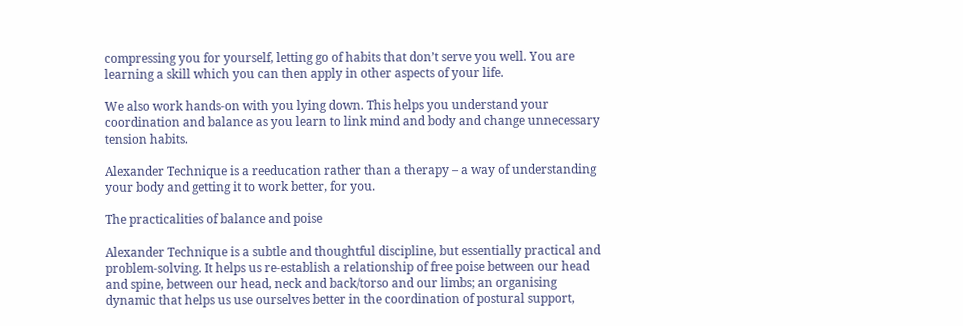compressing you for yourself, letting go of habits that don’t serve you well. You are learning a skill which you can then apply in other aspects of your life.

We also work hands-on with you lying down. This helps you understand your coordination and balance as you learn to link mind and body and change unnecessary tension habits.

Alexander Technique is a reeducation rather than a therapy – a way of understanding your body and getting it to work better, for you.

The practicalities of balance and poise

Alexander Technique is a subtle and thoughtful discipline, but essentially practical and problem-solving. It helps us re-establish a relationship of free poise between our head and spine, between our head, neck and back/torso and our limbs; an organising dynamic that helps us use ourselves better in the coordination of postural support,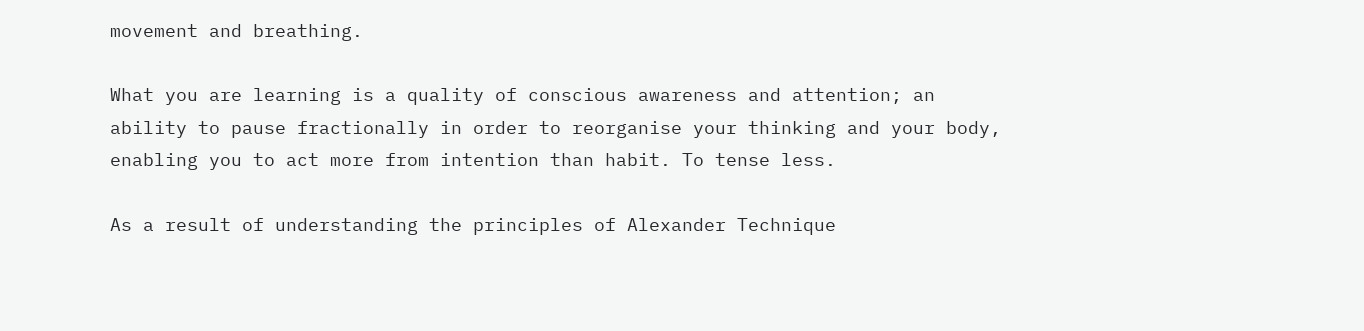movement and breathing.

What you are learning is a quality of conscious awareness and attention; an ability to pause fractionally in order to reorganise your thinking and your body, enabling you to act more from intention than habit. To tense less.

As a result of understanding the principles of Alexander Technique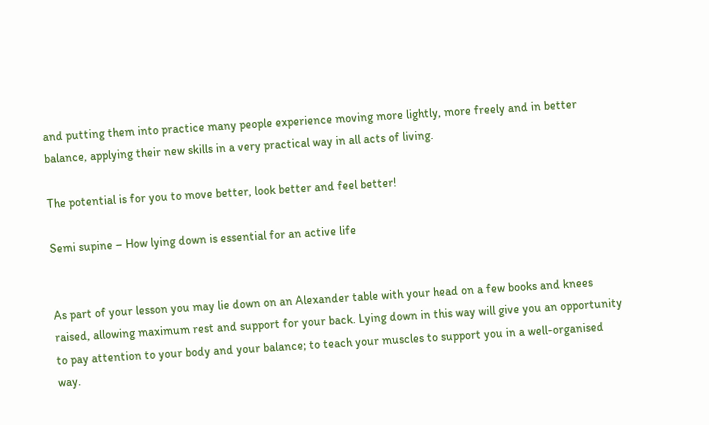and putting them into practice many people experience moving more lightly, more freely and in better balance, applying their new skills in a very practical way in all acts of living.

The potential is for you to move better, look better and feel better!

Semi supine – How lying down is essential for an active life


As part of your lesson you may lie down on an Alexander table with your head on a few books and knees raised, allowing maximum rest and support for your back. Lying down in this way will give you an opportunity to pay attention to your body and your balance; to teach your muscles to support you in a well-organised way.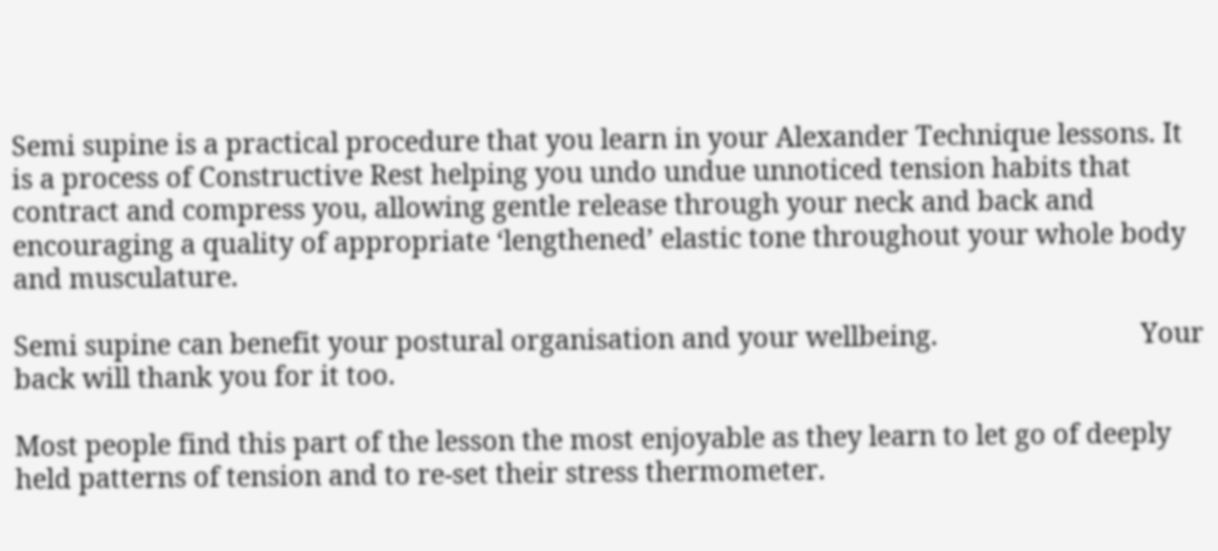Semi supine is a practical procedure that you learn in your Alexander Technique lessons. It is a process of Constructive Rest helping you undo undue unnoticed tension habits that contract and compress you, allowing gentle release through your neck and back and encouraging a quality of appropriate ‘lengthened’ elastic tone throughout your whole body and musculature.

Semi supine can benefit your postural organisation and your wellbeing.                             Your back will thank you for it too.

Most people find this part of the lesson the most enjoyable as they learn to let go of deeply held patterns of tension and to re-set their stress thermometer.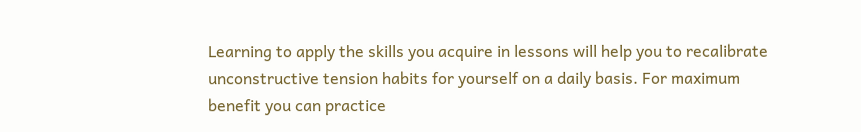Learning to apply the skills you acquire in lessons will help you to recalibrate unconstructive tension habits for yourself on a daily basis. For maximum benefit you can practice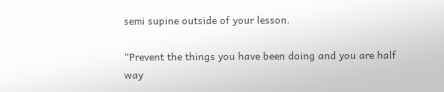semi supine outside of your lesson.

“Prevent the things you have been doing and you are half way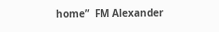home”  FM Alexander